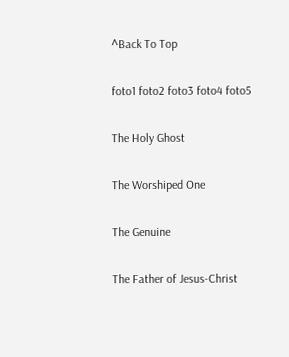^Back To Top

foto1 foto2 foto3 foto4 foto5

The Holy Ghost

The Worshiped One

The Genuine

The Father of Jesus-Christ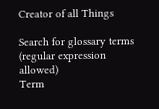Creator of all Things

Search for glossary terms (regular expression allowed)
Term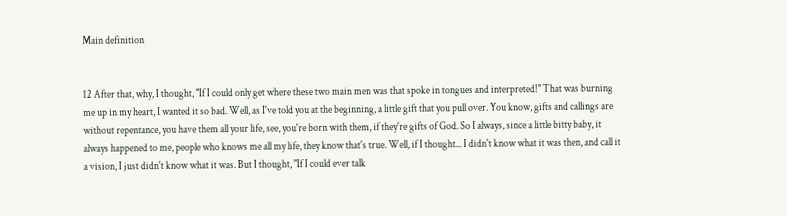Main definition


12 After that, why, I thought, "If I could only get where these two main men was that spoke in tongues and interpreted!" That was burning me up in my heart, I wanted it so bad. Well, as I've told you at the beginning, a little gift that you pull over. You know, gifts and callings are without repentance, you have them all your life, see, you're born with them, if they're gifts of God. So I always, since a little bitty baby, it always happened to me, people who knows me all my life, they know that's true. Well, if I thought... I didn't know what it was then, and call it a vision, I just didn't know what it was. But I thought, "If I could ever talk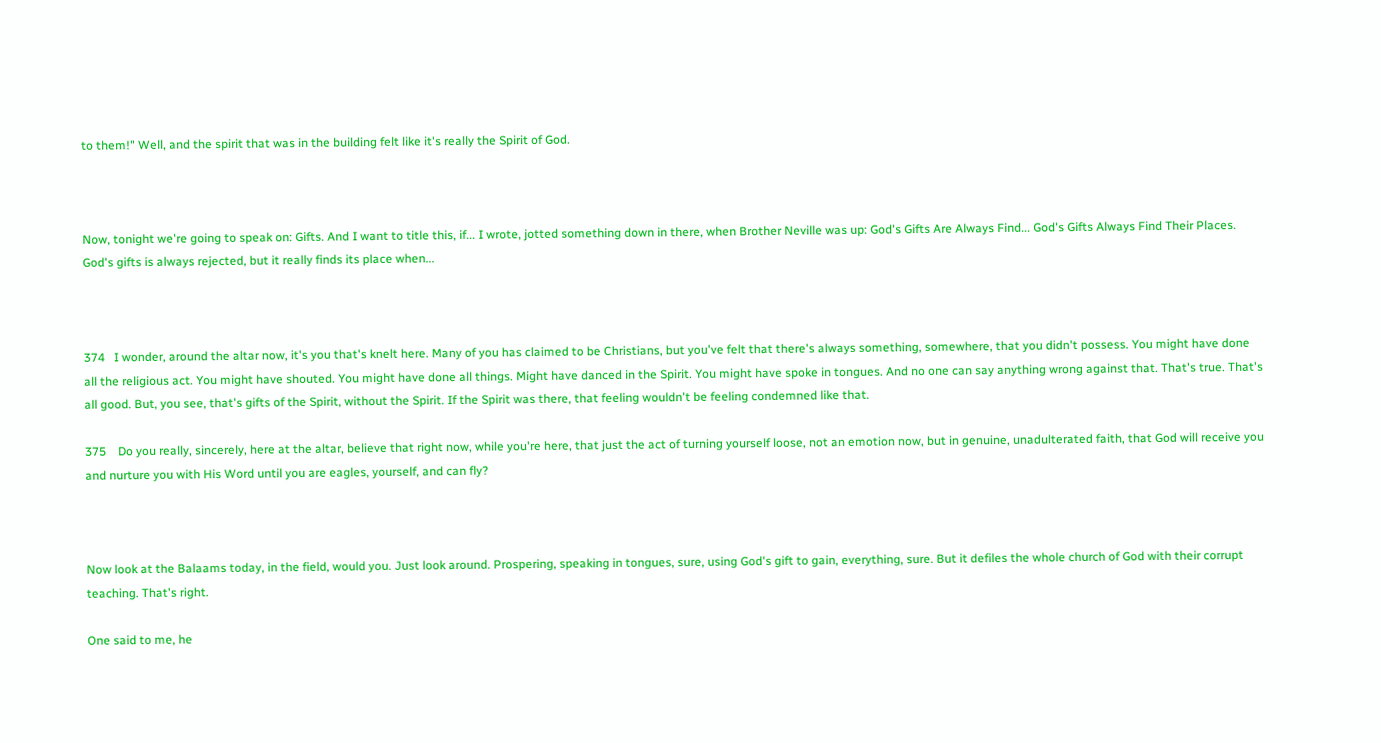to them!" Well, and the spirit that was in the building felt like it's really the Spirit of God.



Now, tonight we're going to speak on: Gifts. And I want to title this, if... I wrote, jotted something down in there, when Brother Neville was up: God's Gifts Are Always Find... God's Gifts Always Find Their Places. God's gifts is always rejected, but it really finds its place when...



374   I wonder, around the altar now, it's you that's knelt here. Many of you has claimed to be Christians, but you've felt that there's always something, somewhere, that you didn't possess. You might have done all the religious act. You might have shouted. You might have done all things. Might have danced in the Spirit. You might have spoke in tongues. And no one can say anything wrong against that. That's true. That's all good. But, you see, that's gifts of the Spirit, without the Spirit. If the Spirit was there, that feeling wouldn't be feeling condemned like that.

375    Do you really, sincerely, here at the altar, believe that right now, while you're here, that just the act of turning yourself loose, not an emotion now, but in genuine, unadulterated faith, that God will receive you and nurture you with His Word until you are eagles, yourself, and can fly?



Now look at the Balaams today, in the field, would you. Just look around. Prospering, speaking in tongues, sure, using God's gift to gain, everything, sure. But it defiles the whole church of God with their corrupt teaching. That's right.

One said to me, he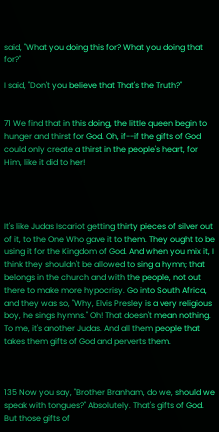said, "What you doing this for? What you doing that for?"

I said, "Don't you believe that That's the Truth?"


71 We find that in this doing, the little queen begin to hunger and thirst for God. Oh, if--if the gifts of God could only create a thirst in the people's heart, for Him, like it did to her!




It's like Judas Iscariot getting thirty pieces of silver out of it, to the One Who gave it to them. They ought to be using it for the Kingdom of God. And when you mix it, I think they shouldn't be allowed to sing a hymn; that belongs in the church and with the people, not out there to make more hypocrisy. Go into South Africa, and they was so, "Why, Elvis Presley is a very religious boy, he sings hymns." Oh! That doesn't mean nothing. To me, it's another Judas. And all them people that takes them gifts of God and perverts them.



135 Now you say, "Brother Branham, do we, should we speak with tongues?" Absolutely. That's gifts of God. But those gifts of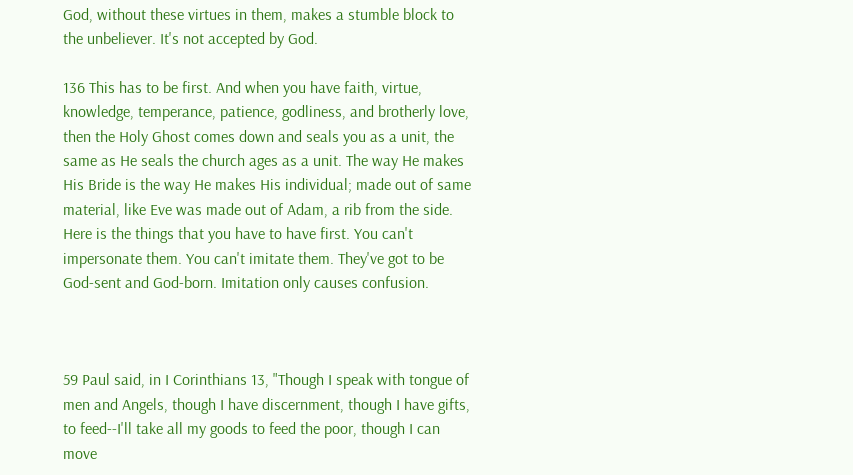God, without these virtues in them, makes a stumble block to the unbeliever. It's not accepted by God.

136 This has to be first. And when you have faith, virtue, knowledge, temperance, patience, godliness, and brotherly love, then the Holy Ghost comes down and seals you as a unit, the same as He seals the church ages as a unit. The way He makes His Bride is the way He makes His individual; made out of same material, like Eve was made out of Adam, a rib from the side. Here is the things that you have to have first. You can't impersonate them. You can't imitate them. They've got to be God-sent and God-born. Imitation only causes confusion.



59 Paul said, in I Corinthians 13, "Though I speak with tongue of men and Angels, though I have discernment, though I have gifts, to feed--I'll take all my goods to feed the poor, though I can move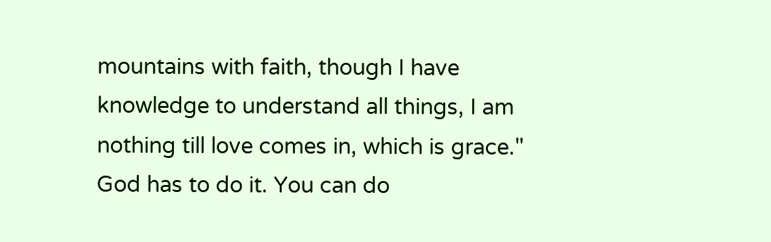mountains with faith, though I have knowledge to understand all things, I am nothing till love comes in, which is grace." God has to do it. You can do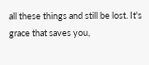all these things and still be lost. It's grace that saves you,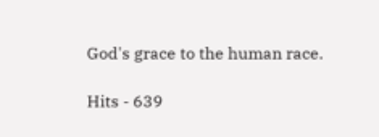God's grace to the human race.

Hits - 639